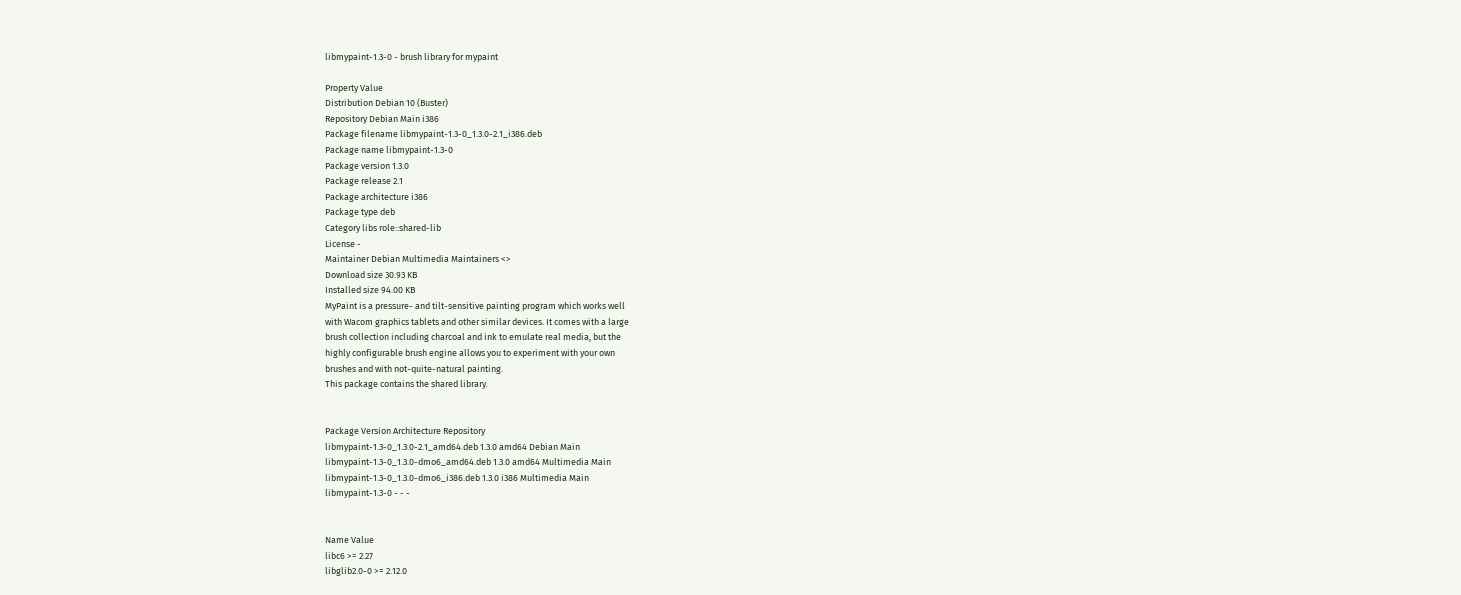libmypaint-1.3-0 - brush library for mypaint

Property Value
Distribution Debian 10 (Buster)
Repository Debian Main i386
Package filename libmypaint-1.3-0_1.3.0-2.1_i386.deb
Package name libmypaint-1.3-0
Package version 1.3.0
Package release 2.1
Package architecture i386
Package type deb
Category libs role::shared-lib
License -
Maintainer Debian Multimedia Maintainers <>
Download size 30.93 KB
Installed size 94.00 KB
MyPaint is a pressure- and tilt-sensitive painting program which works well
with Wacom graphics tablets and other similar devices. It comes with a large
brush collection including charcoal and ink to emulate real media, but the
highly configurable brush engine allows you to experiment with your own
brushes and with not-quite-natural painting.
This package contains the shared library.


Package Version Architecture Repository
libmypaint-1.3-0_1.3.0-2.1_amd64.deb 1.3.0 amd64 Debian Main
libmypaint-1.3-0_1.3.0-dmo6_amd64.deb 1.3.0 amd64 Multimedia Main
libmypaint-1.3-0_1.3.0-dmo6_i386.deb 1.3.0 i386 Multimedia Main
libmypaint-1.3-0 - - -


Name Value
libc6 >= 2.27
libglib2.0-0 >= 2.12.0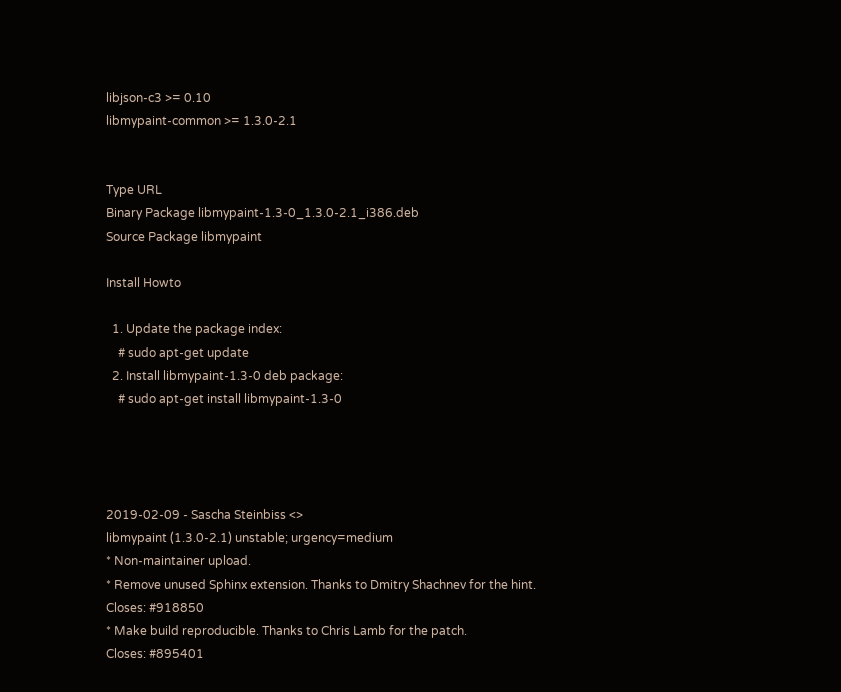libjson-c3 >= 0.10
libmypaint-common >= 1.3.0-2.1


Type URL
Binary Package libmypaint-1.3-0_1.3.0-2.1_i386.deb
Source Package libmypaint

Install Howto

  1. Update the package index:
    # sudo apt-get update
  2. Install libmypaint-1.3-0 deb package:
    # sudo apt-get install libmypaint-1.3-0




2019-02-09 - Sascha Steinbiss <>
libmypaint (1.3.0-2.1) unstable; urgency=medium
* Non-maintainer upload.
* Remove unused Sphinx extension. Thanks to Dmitry Shachnev for the hint.
Closes: #918850
* Make build reproducible. Thanks to Chris Lamb for the patch.
Closes: #895401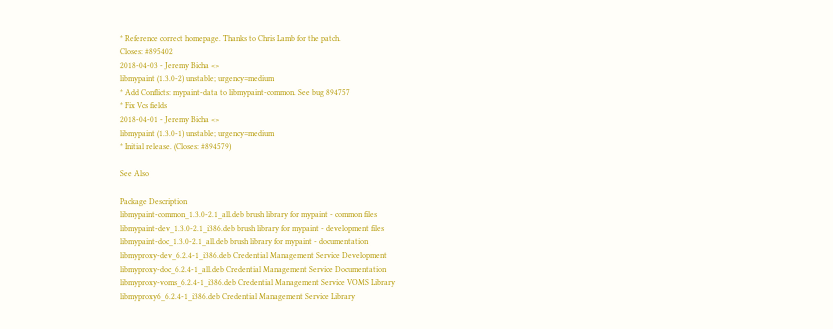* Reference correct homepage. Thanks to Chris Lamb for the patch.
Closes: #895402
2018-04-03 - Jeremy Bicha <>
libmypaint (1.3.0-2) unstable; urgency=medium
* Add Conflicts: mypaint-data to libmypaint-common. See bug 894757
* Fix Vcs fields
2018-04-01 - Jeremy Bicha <>
libmypaint (1.3.0-1) unstable; urgency=medium
* Initial release. (Closes: #894579)

See Also

Package Description
libmypaint-common_1.3.0-2.1_all.deb brush library for mypaint - common files
libmypaint-dev_1.3.0-2.1_i386.deb brush library for mypaint - development files
libmypaint-doc_1.3.0-2.1_all.deb brush library for mypaint - documentation
libmyproxy-dev_6.2.4-1_i386.deb Credential Management Service Development
libmyproxy-doc_6.2.4-1_all.deb Credential Management Service Documentation
libmyproxy-voms_6.2.4-1_i386.deb Credential Management Service VOMS Library
libmyproxy6_6.2.4-1_i386.deb Credential Management Service Library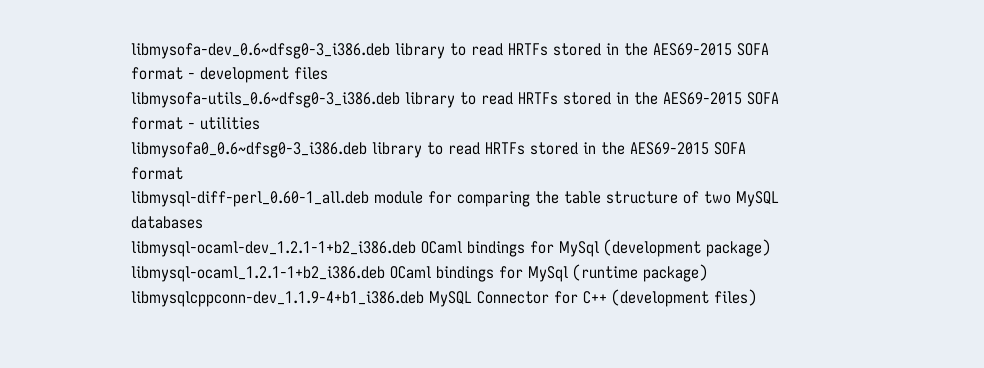libmysofa-dev_0.6~dfsg0-3_i386.deb library to read HRTFs stored in the AES69-2015 SOFA format - development files
libmysofa-utils_0.6~dfsg0-3_i386.deb library to read HRTFs stored in the AES69-2015 SOFA format - utilities
libmysofa0_0.6~dfsg0-3_i386.deb library to read HRTFs stored in the AES69-2015 SOFA format
libmysql-diff-perl_0.60-1_all.deb module for comparing the table structure of two MySQL databases
libmysql-ocaml-dev_1.2.1-1+b2_i386.deb OCaml bindings for MySql (development package)
libmysql-ocaml_1.2.1-1+b2_i386.deb OCaml bindings for MySql (runtime package)
libmysqlcppconn-dev_1.1.9-4+b1_i386.deb MySQL Connector for C++ (development files)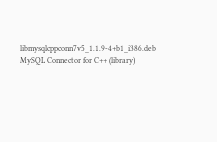libmysqlcppconn7v5_1.1.9-4+b1_i386.deb MySQL Connector for C++ (library)